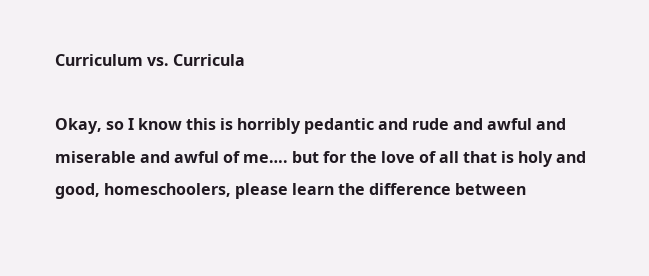Curriculum vs. Curricula

Okay, so I know this is horribly pedantic and rude and awful and miserable and awful of me…. but for the love of all that is holy and good, homeschoolers, please learn the difference between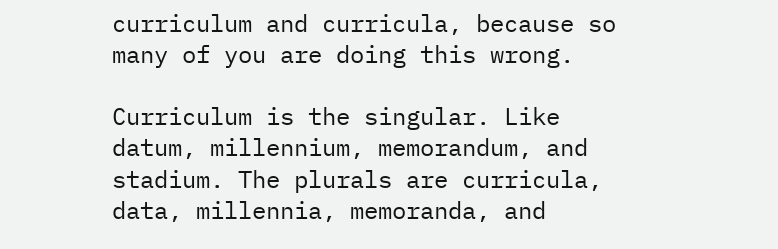curriculum and curricula, because so many of you are doing this wrong.

Curriculum is the singular. Like datum, millennium, memorandum, and stadium. The plurals are curricula, data, millennia, memoranda, and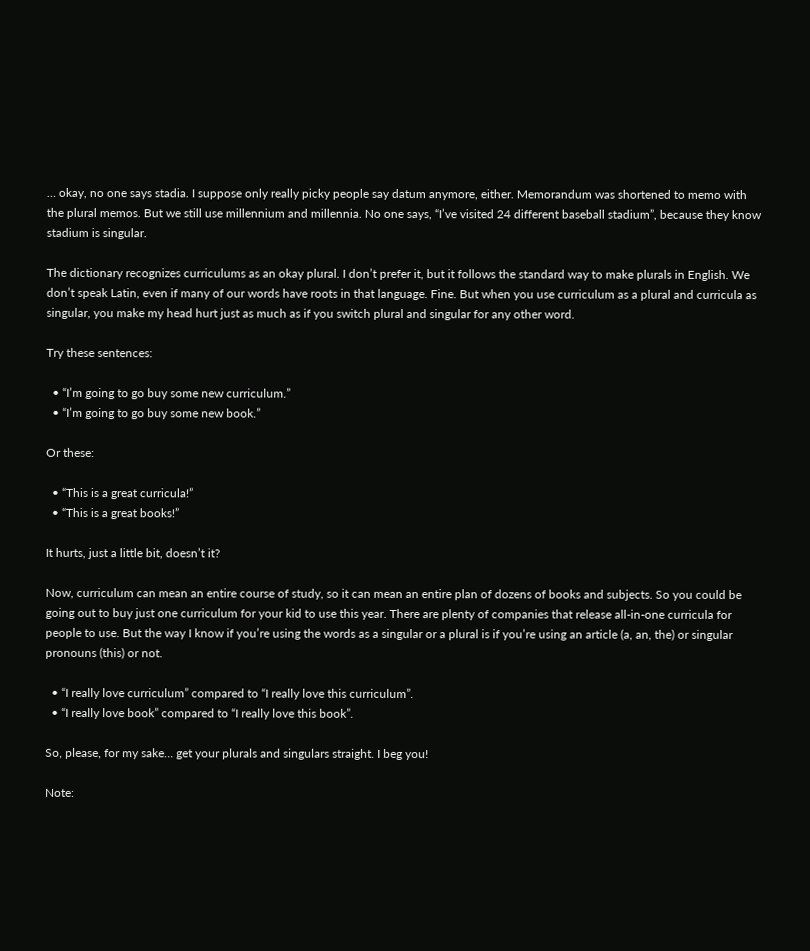… okay, no one says stadia. I suppose only really picky people say datum anymore, either. Memorandum was shortened to memo with the plural memos. But we still use millennium and millennia. No one says, “I’ve visited 24 different baseball stadium”, because they know stadium is singular.

The dictionary recognizes curriculums as an okay plural. I don’t prefer it, but it follows the standard way to make plurals in English. We don’t speak Latin, even if many of our words have roots in that language. Fine. But when you use curriculum as a plural and curricula as singular, you make my head hurt just as much as if you switch plural and singular for any other word.

Try these sentences:

  • “I’m going to go buy some new curriculum.”
  • “I’m going to go buy some new book.”

Or these:

  • “This is a great curricula!”
  • “This is a great books!”

It hurts, just a little bit, doesn’t it?

Now, curriculum can mean an entire course of study, so it can mean an entire plan of dozens of books and subjects. So you could be going out to buy just one curriculum for your kid to use this year. There are plenty of companies that release all-in-one curricula for people to use. But the way I know if you’re using the words as a singular or a plural is if you’re using an article (a, an, the) or singular pronouns (this) or not.

  • “I really love curriculum” compared to “I really love this curriculum”.
  • “I really love book” compared to “I really love this book”.

So, please, for my sake… get your plurals and singulars straight. I beg you!

Note: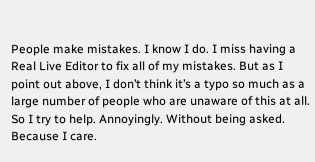People make mistakes. I know I do. I miss having a Real Live Editor to fix all of my mistakes. But as I point out above, I don’t think it’s a typo so much as a large number of people who are unaware of this at all. So I try to help. Annoyingly. Without being asked. Because I care.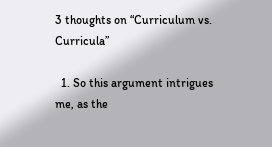3 thoughts on “Curriculum vs. Curricula”

  1. So this argument intrigues me, as the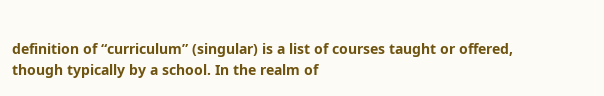definition of “curriculum” (singular) is a list of courses taught or offered, though typically by a school. In the realm of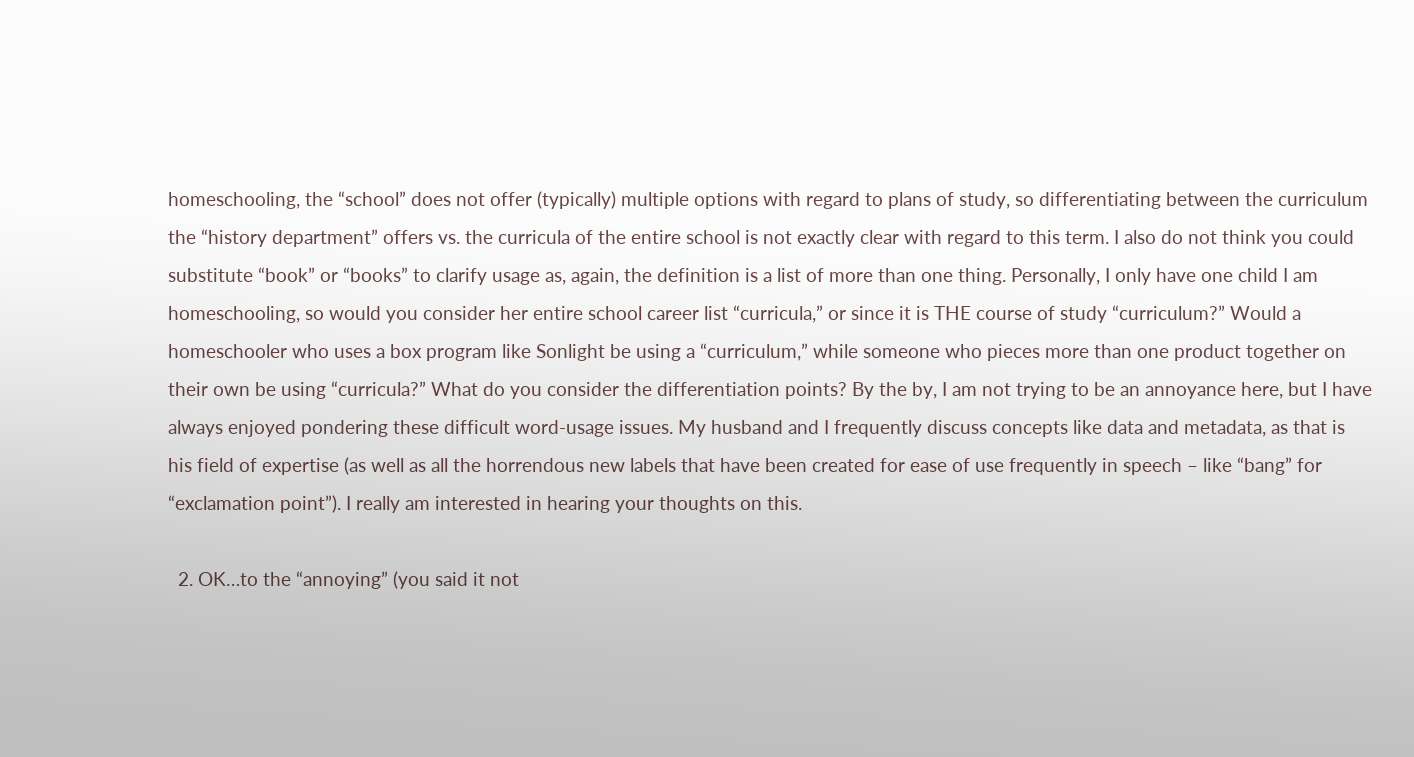homeschooling, the “school” does not offer (typically) multiple options with regard to plans of study, so differentiating between the curriculum the “history department” offers vs. the curricula of the entire school is not exactly clear with regard to this term. I also do not think you could substitute “book” or “books” to clarify usage as, again, the definition is a list of more than one thing. Personally, I only have one child I am homeschooling, so would you consider her entire school career list “curricula,” or since it is THE course of study “curriculum?” Would a homeschooler who uses a box program like Sonlight be using a “curriculum,” while someone who pieces more than one product together on their own be using “curricula?” What do you consider the differentiation points? By the by, I am not trying to be an annoyance here, but I have always enjoyed pondering these difficult word-usage issues. My husband and I frequently discuss concepts like data and metadata, as that is his field of expertise (as well as all the horrendous new labels that have been created for ease of use frequently in speech – like “bang” for “exclamation point”). I really am interested in hearing your thoughts on this.

  2. OK…to the “annoying” (you said it not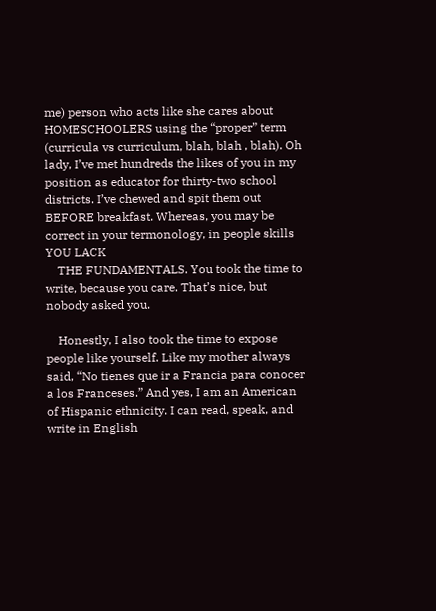me) person who acts like she cares about HOMESCHOOLERS using the “proper” term (curricula vs curriculum, blah, blah , blah). Oh lady, I’ve met hundreds the likes of you in my position as educator for thirty-two school districts. I’ve chewed and spit them out BEFORE breakfast. Whereas, you may be correct in your termonology, in people skills YOU LACK
    THE FUNDAMENTALS. You took the time to write, because you care. That’s nice, but nobody asked you.

    Honestly, I also took the time to expose people like yourself. Like my mother always said, “No tienes que ir a Francia para conocer a los Franceses.” And yes, I am an American of Hispanic ethnicity. I can read, speak, and write in English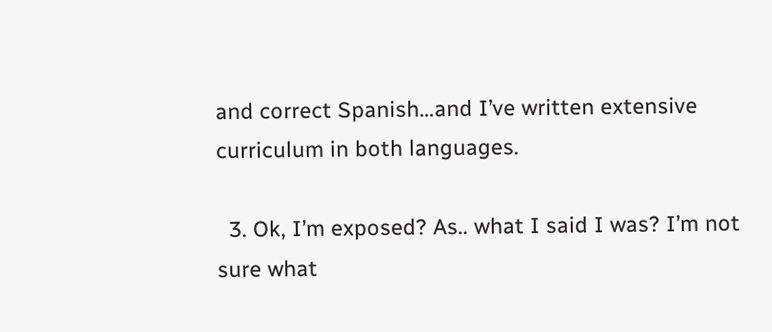and correct Spanish…and I’ve written extensive curriculum in both languages.

  3. Ok, I’m exposed? As.. what I said I was? I’m not sure what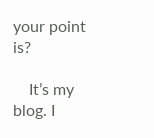your point is?

    It’s my blog. I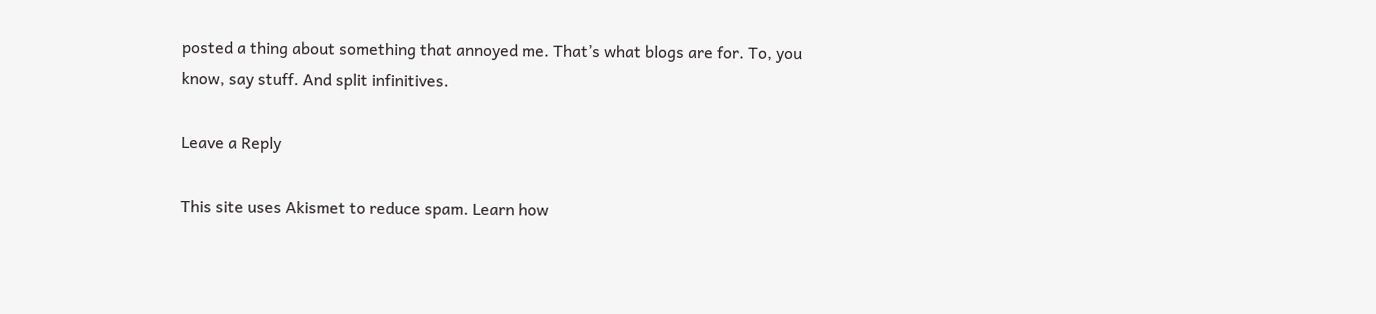posted a thing about something that annoyed me. That’s what blogs are for. To, you know, say stuff. And split infinitives.

Leave a Reply

This site uses Akismet to reduce spam. Learn how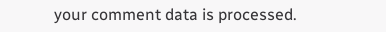your comment data is processed.